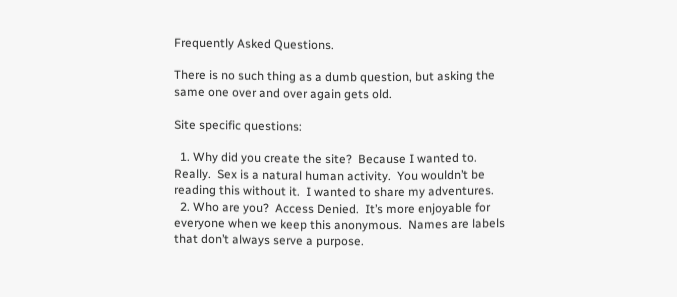Frequently Asked Questions.

There is no such thing as a dumb question, but asking the same one over and over again gets old.

Site specific questions:

  1. Why did you create the site?  Because I wanted to.  Really.  Sex is a natural human activity.  You wouldn’t be reading this without it.  I wanted to share my adventures.
  2. Who are you?  Access Denied.  It’s more enjoyable for everyone when we keep this anonymous.  Names are labels that don’t always serve a purpose.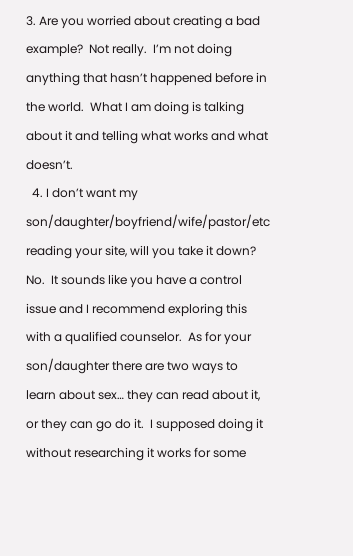3. Are you worried about creating a bad example?  Not really.  I’m not doing anything that hasn’t happened before in the world.  What I am doing is talking about it and telling what works and what doesn’t.
  4. I don’t want my son/daughter/boyfriend/wife/pastor/etc reading your site, will you take it down?  No.  It sounds like you have a control issue and I recommend exploring this with a qualified counselor.  As for your son/daughter there are two ways to learn about sex… they can read about it, or they can go do it.  I supposed doing it without researching it works for some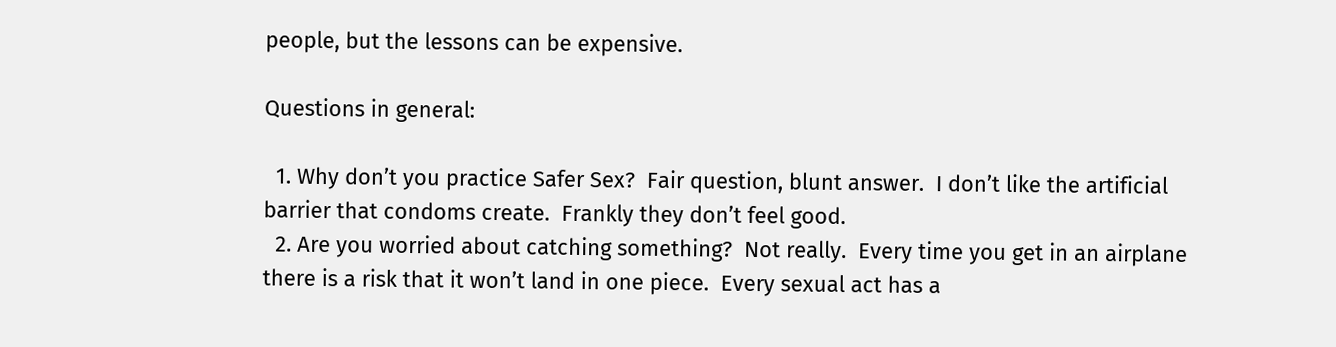people, but the lessons can be expensive.

Questions in general:

  1. Why don’t you practice Safer Sex?  Fair question, blunt answer.  I don’t like the artificial barrier that condoms create.  Frankly they don’t feel good.
  2. Are you worried about catching something?  Not really.  Every time you get in an airplane there is a risk that it won’t land in one piece.  Every sexual act has a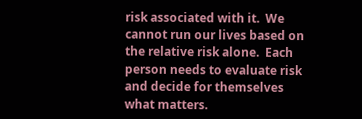risk associated with it.  We cannot run our lives based on the relative risk alone.  Each person needs to evaluate risk and decide for themselves what matters.